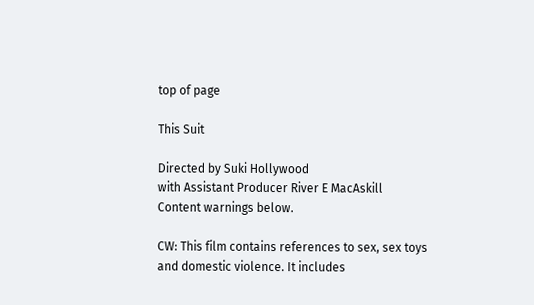top of page

This Suit

Directed by Suki Hollywood
with Assistant Producer River E MacAskill
Content warnings below.

CW: This film contains references to sex, sex toys and domestic violence. It includes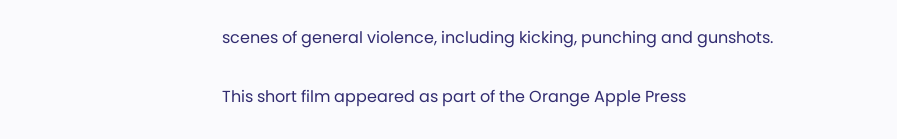scenes of general violence, including kicking, punching and gunshots.

This short film appeared as part of the Orange Apple Press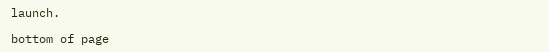launch.

bottom of page